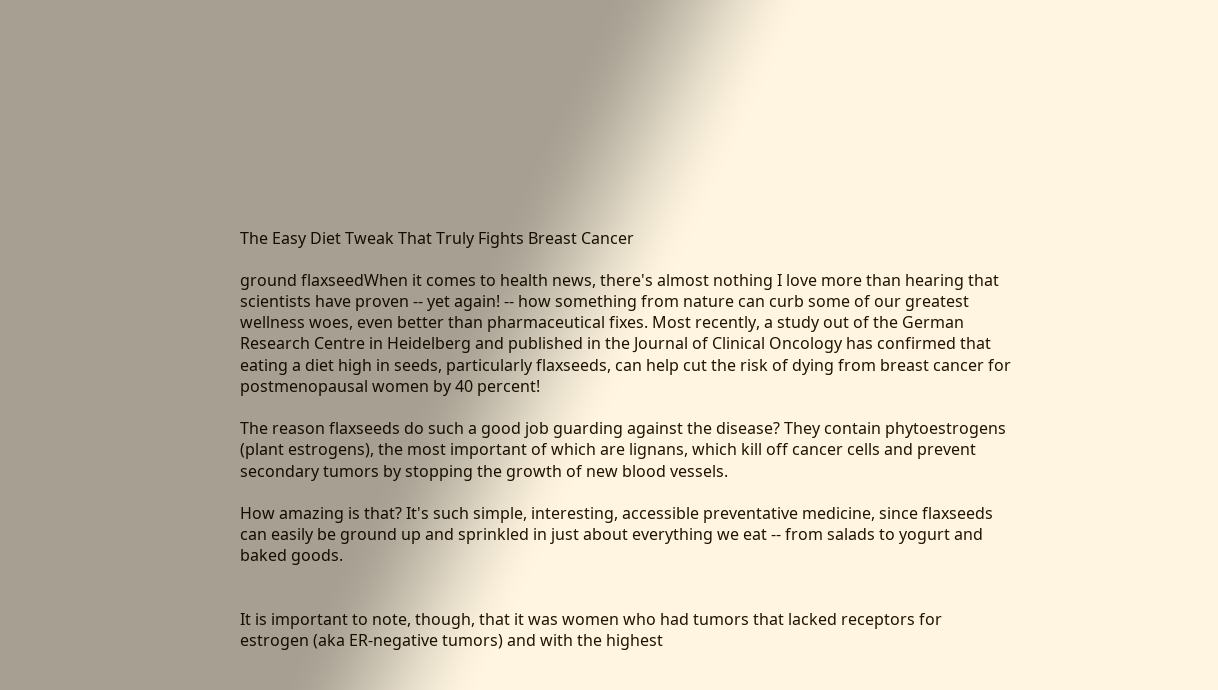The Easy Diet Tweak That Truly Fights Breast Cancer

ground flaxseedWhen it comes to health news, there's almost nothing I love more than hearing that scientists have proven -- yet again! -- how something from nature can curb some of our greatest wellness woes, even better than pharmaceutical fixes. Most recently, a study out of the German Research Centre in Heidelberg and published in the Journal of Clinical Oncology has confirmed that eating a diet high in seeds, particularly flaxseeds, can help cut the risk of dying from breast cancer for postmenopausal women by 40 percent!

The reason flaxseeds do such a good job guarding against the disease? They contain phytoestrogens (plant estrogens), the most important of which are lignans, which kill off cancer cells and prevent secondary tumors by stopping the growth of new blood vessels.

How amazing is that? It's such simple, interesting, accessible preventative medicine, since flaxseeds can easily be ground up and sprinkled in just about everything we eat -- from salads to yogurt and baked goods.


It is important to note, though, that it was women who had tumors that lacked receptors for estrogen (aka ER-negative tumors) and with the highest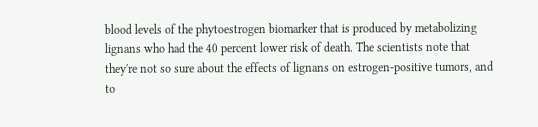blood levels of the phytoestrogen biomarker that is produced by metabolizing lignans who had the 40 percent lower risk of death. The scientists note that they're not so sure about the effects of lignans on estrogen-positive tumors, and to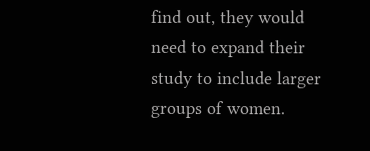find out, they would need to expand their study to include larger groups of women.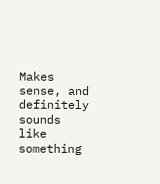Makes sense, and definitely sounds like something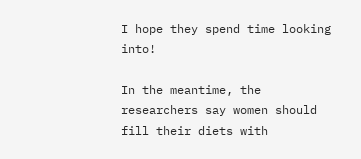I hope they spend time looking into!

In the meantime, the researchers say women should fill their diets with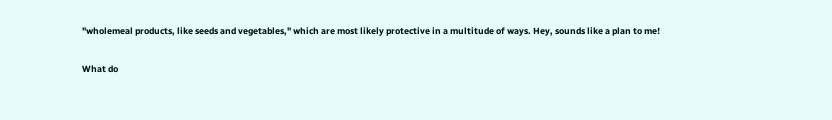"wholemeal products, like seeds and vegetables," which are most likely protective in a multitude of ways. Hey, sounds like a plan to me!

What do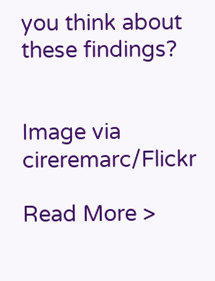you think about these findings?


Image via cireremarc/Flickr

Read More >